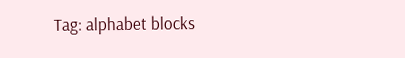Tag: alphabet blocks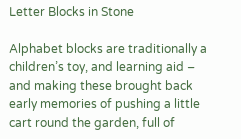Letter Blocks in Stone

Alphabet blocks are traditionally a children’s toy, and learning aid – and making these brought back early memories of pushing a little cart round the garden, full of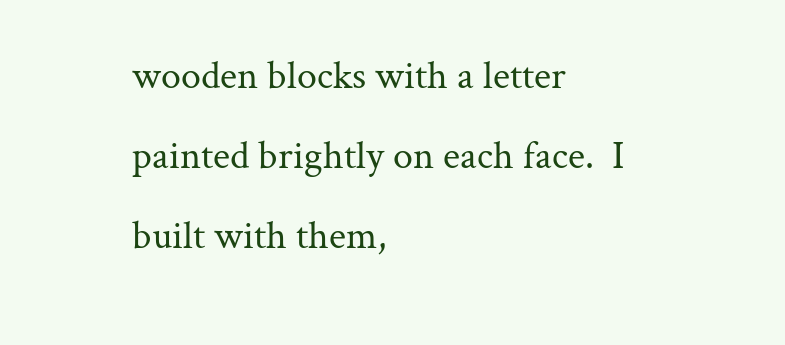wooden blocks with a letter painted brightly on each face.  I built with them,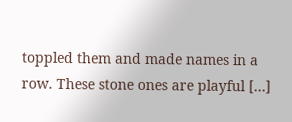toppled them and made names in a row. These stone ones are playful […]